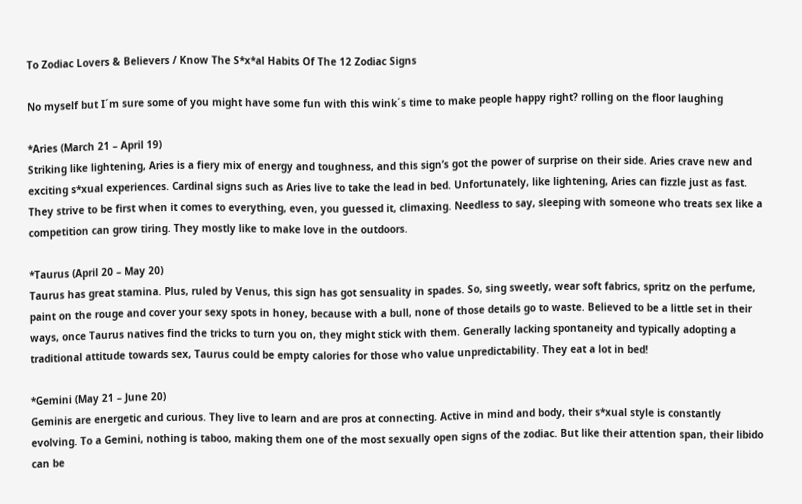To Zodiac Lovers & Believers / Know The S*x*al Habits Of The 12 Zodiac Signs

No myself but I´m sure some of you might have some fun with this wink´s time to make people happy right? rolling on the floor laughing

*Aries (March 21 – April 19)
Striking like lightening, Aries is a fiery mix of energy and toughness, and this sign’s got the power of surprise on their side. Aries crave new and exciting s*xual experiences. Cardinal signs such as Aries live to take the lead in bed. Unfortunately, like lightening, Aries can fizzle just as fast. They strive to be first when it comes to everything, even, you guessed it, climaxing. Needless to say, sleeping with someone who treats sex like a competition can grow tiring. They mostly like to make love in the outdoors.

*Taurus (April 20 – May 20)
Taurus has great stamina. Plus, ruled by Venus, this sign has got sensuality in spades. So, sing sweetly, wear soft fabrics, spritz on the perfume, paint on the rouge and cover your sexy spots in honey, because with a bull, none of those details go to waste. Believed to be a little set in their ways, once Taurus natives find the tricks to turn you on, they might stick with them. Generally lacking spontaneity and typically adopting a traditional attitude towards sex, Taurus could be empty calories for those who value unpredictability. They eat a lot in bed!

*Gemini (May 21 – June 20)
Geminis are energetic and curious. They live to learn and are pros at connecting. Active in mind and body, their s*xual style is constantly evolving. To a Gemini, nothing is taboo, making them one of the most sexually open signs of the zodiac. But like their attention span, their libido can be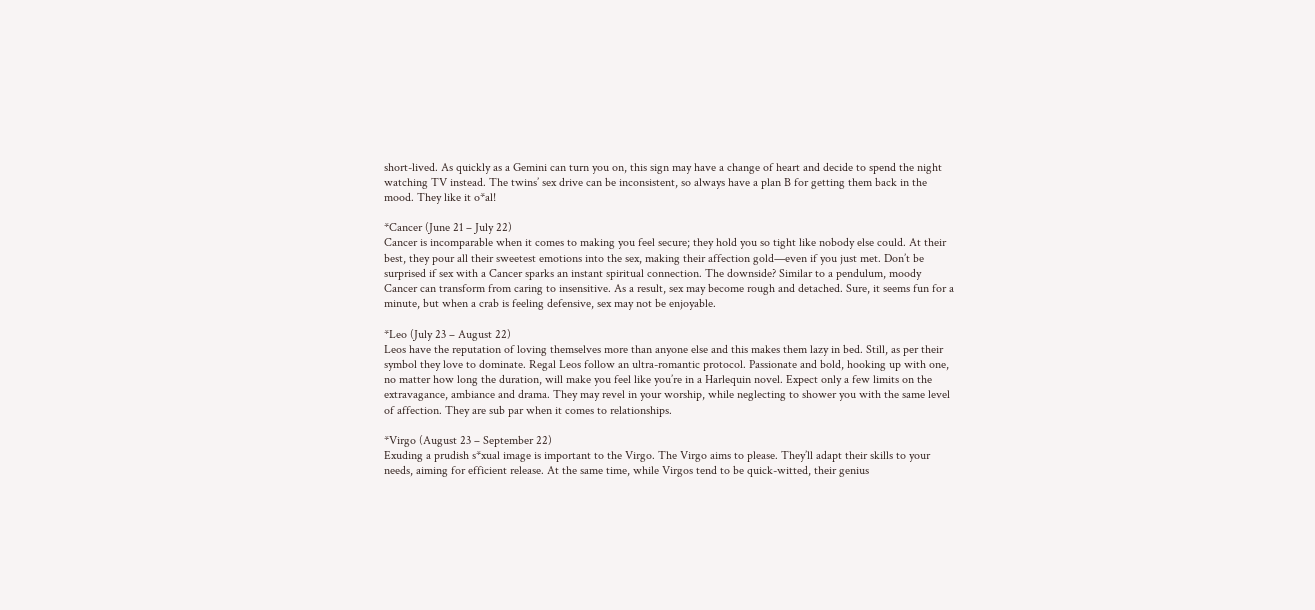short-lived. As quickly as a Gemini can turn you on, this sign may have a change of heart and decide to spend the night watching TV instead. The twins’ sex drive can be inconsistent, so always have a plan B for getting them back in the mood. They like it o*al!

*Cancer (June 21 – July 22)
Cancer is incomparable when it comes to making you feel secure; they hold you so tight like nobody else could. At their best, they pour all their sweetest emotions into the sex, making their affection gold—even if you just met. Don’t be surprised if sex with a Cancer sparks an instant spiritual connection. The downside? Similar to a pendulum, moody Cancer can transform from caring to insensitive. As a result, sex may become rough and detached. Sure, it seems fun for a minute, but when a crab is feeling defensive, sex may not be enjoyable.

*Leo (July 23 – August 22)
Leos have the reputation of loving themselves more than anyone else and this makes them lazy in bed. Still, as per their symbol they love to dominate. Regal Leos follow an ultra-romantic protocol. Passionate and bold, hooking up with one, no matter how long the duration, will make you feel like you’re in a Harlequin novel. Expect only a few limits on the extravagance, ambiance and drama. They may revel in your worship, while neglecting to shower you with the same level of affection. They are sub par when it comes to relationships.

*Virgo (August 23 – September 22)
Exuding a prudish s*xual image is important to the Virgo. The Virgo aims to please. They’ll adapt their skills to your needs, aiming for efficient release. At the same time, while Virgos tend to be quick-witted, their genius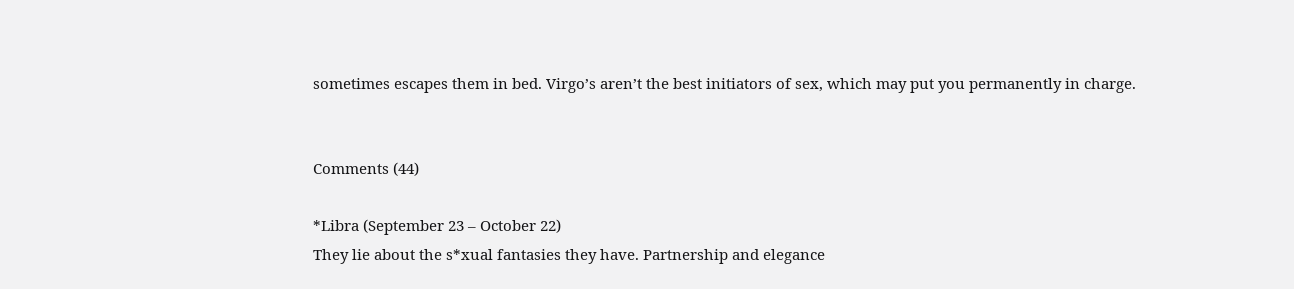sometimes escapes them in bed. Virgo’s aren’t the best initiators of sex, which may put you permanently in charge.


Comments (44)

*Libra (September 23 – October 22)
They lie about the s*xual fantasies they have. Partnership and elegance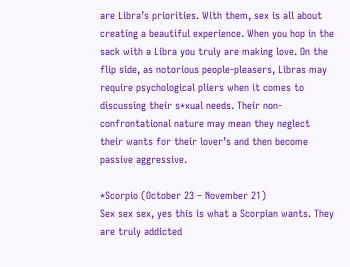are Libra’s priorities. With them, sex is all about creating a beautiful experience. When you hop in the sack with a Libra you truly are making love. On the flip side, as notorious people-pleasers, Libras may require psychological pliers when it comes to discussing their s*xual needs. Their non-confrontational nature may mean they neglect their wants for their lover’s and then become passive aggressive.

*Scorpio (October 23 – November 21)
Sex sex sex, yes this is what a Scorpian wants. They are truly addicted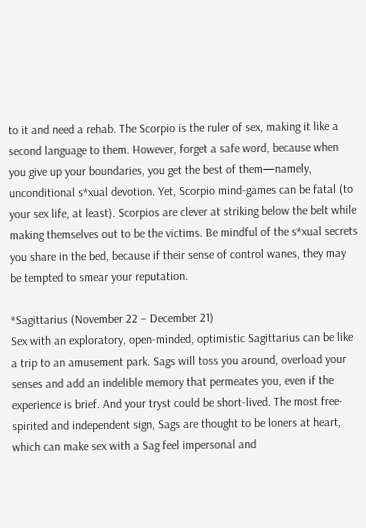to it and need a rehab. The Scorpio is the ruler of sex, making it like a second language to them. However, forget a safe word, because when you give up your boundaries, you get the best of them—namely, unconditional s*xual devotion. Yet, Scorpio mind-games can be fatal (to your sex life, at least). Scorpios are clever at striking below the belt while making themselves out to be the victims. Be mindful of the s*xual secrets you share in the bed, because if their sense of control wanes, they may be tempted to smear your reputation.

*Sagittarius (November 22 – December 21)
Sex with an exploratory, open-minded, optimistic Sagittarius can be like a trip to an amusement park. Sags will toss you around, overload your senses and add an indelible memory that permeates you, even if the experience is brief. And your tryst could be short-lived. The most free-spirited and independent sign, Sags are thought to be loners at heart, which can make sex with a Sag feel impersonal and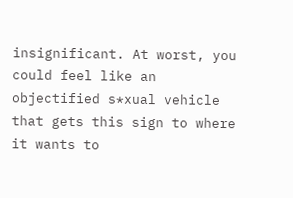insignificant. At worst, you could feel like an objectified s*xual vehicle that gets this sign to where it wants to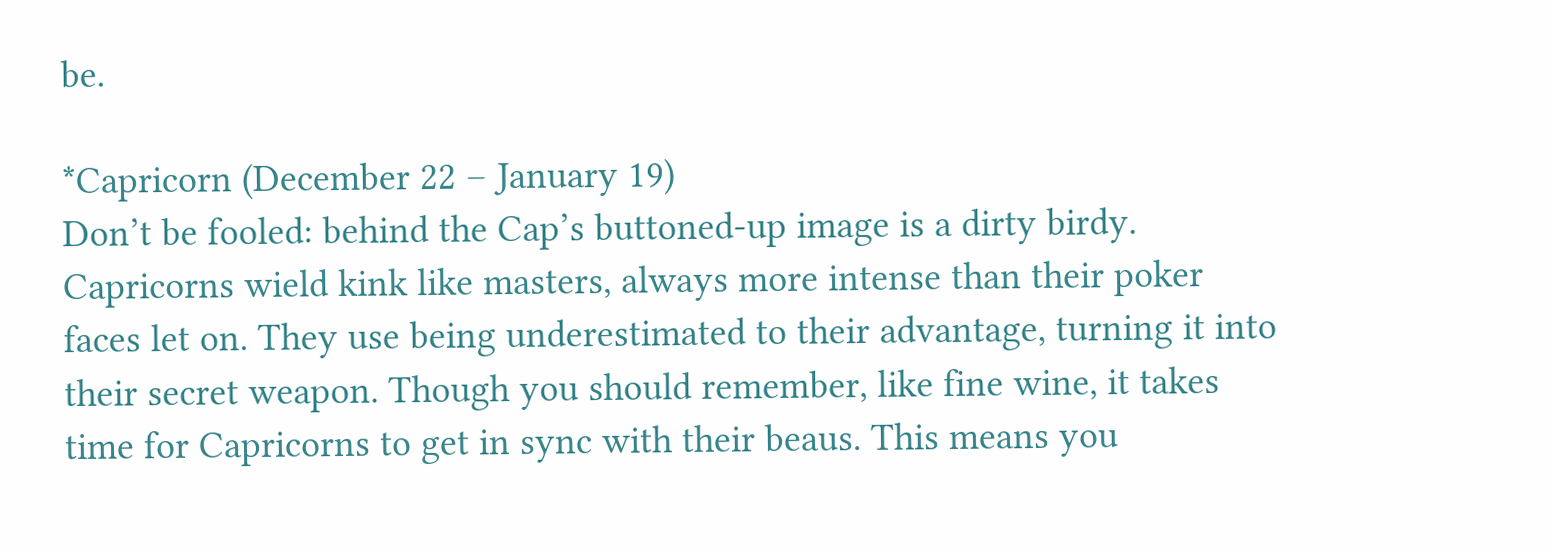be.

*Capricorn (December 22 – January 19)
Don’t be fooled: behind the Cap’s buttoned-up image is a dirty birdy. Capricorns wield kink like masters, always more intense than their poker faces let on. They use being underestimated to their advantage, turning it into their secret weapon. Though you should remember, like fine wine, it takes time for Capricorns to get in sync with their beaus. This means you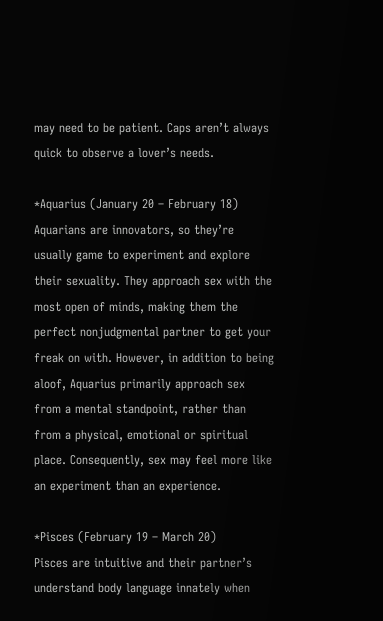may need to be patient. Caps aren’t always quick to observe a lover’s needs.

*Aquarius (January 20 – February 18)
Aquarians are innovators, so they’re usually game to experiment and explore their sexuality. They approach sex with the most open of minds, making them the perfect nonjudgmental partner to get your freak on with. However, in addition to being aloof, Aquarius primarily approach sex from a mental standpoint, rather than from a physical, emotional or spiritual place. Consequently, sex may feel more like an experiment than an experience.

*Pisces (February 19 – March 20)
Pisces are intuitive and their partner’s understand body language innately when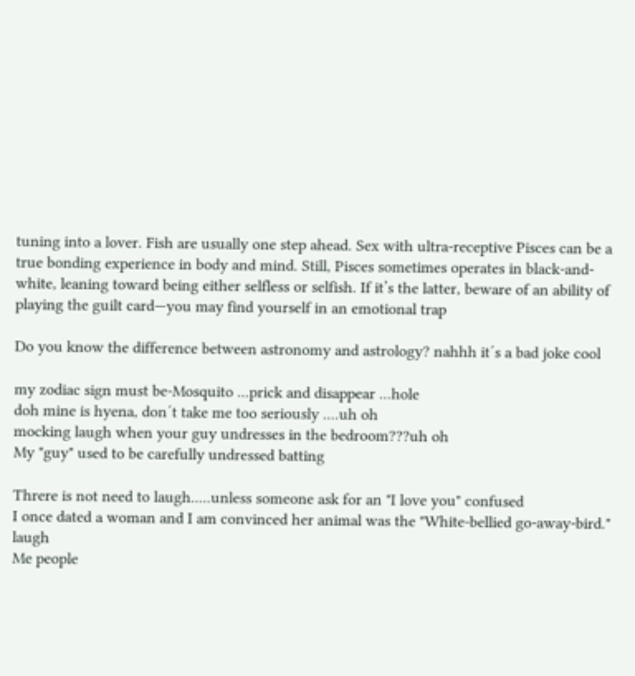tuning into a lover. Fish are usually one step ahead. Sex with ultra-receptive Pisces can be a true bonding experience in body and mind. Still, Pisces sometimes operates in black-and-white, leaning toward being either selfless or selfish. If it’s the latter, beware of an ability of playing the guilt card—you may find yourself in an emotional trap

Do you know the difference between astronomy and astrology? nahhh it´s a bad joke cool

my zodiac sign must be-Mosquito ...prick and disappear ...hole
doh mine is hyena, don´t take me too seriously ....uh oh
mocking laugh when your guy undresses in the bedroom???uh oh
My "guy" used to be carefully undressed batting

Threre is not need to laugh.....unless someone ask for an "I love you" confused
I once dated a woman and I am convinced her animal was the "White-bellied go-away-bird." laugh
Me people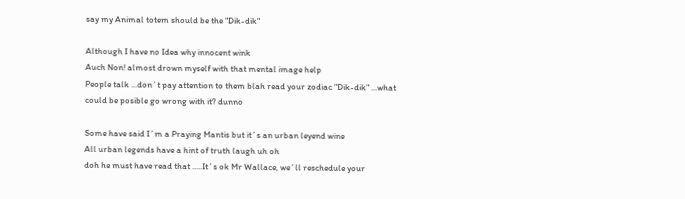say my Animal totem should be the "Dik-dik"

Although I have no Idea why innocent wink
Auch Non! almost drown myself with that mental image help
People talk ...don´t pay attention to them blah read your zodiac "Dik-dik" ...what could be posible go wrong with it? dunno

Some have said I´m a Praying Mantis but it´s an urban leyend wine
All urban legends have a hint of truth laugh uh oh
doh he must have read that .....It´s ok Mr Wallace, we´ll reschedule your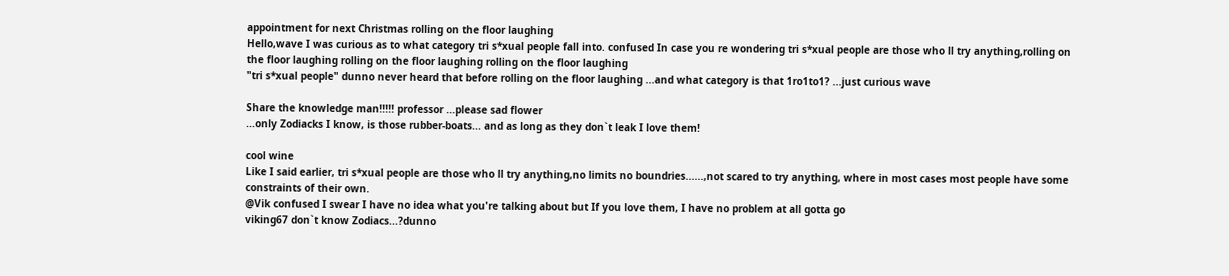appointment for next Christmas rolling on the floor laughing
Hello,wave I was curious as to what category tri s*xual people fall into. confused In case you re wondering tri s*xual people are those who ll try anything,rolling on the floor laughing rolling on the floor laughing rolling on the floor laughing
"tri s*xual people" dunno never heard that before rolling on the floor laughing ...and what category is that 1ro1to1? ...just curious wave

Share the knowledge man!!!!! professor ...please sad flower
...only Zodiacks I know, is those rubber-boats... and as long as they don`t leak I love them!

cool wine
Like I said earlier, tri s*xual people are those who ll try anything,no limits no boundries......,not scared to try anything, where in most cases most people have some constraints of their own.
@Vik confused I swear I have no idea what you're talking about but If you love them, I have no problem at all gotta go
viking67 don`t know Zodiacs...?dunno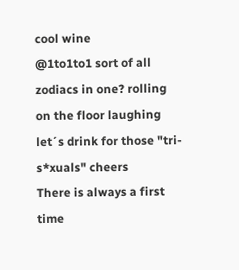cool wine
@1to1to1 sort of all zodiacs in one? rolling on the floor laughing let´s drink for those "tri-s*xuals" cheers
There is always a first time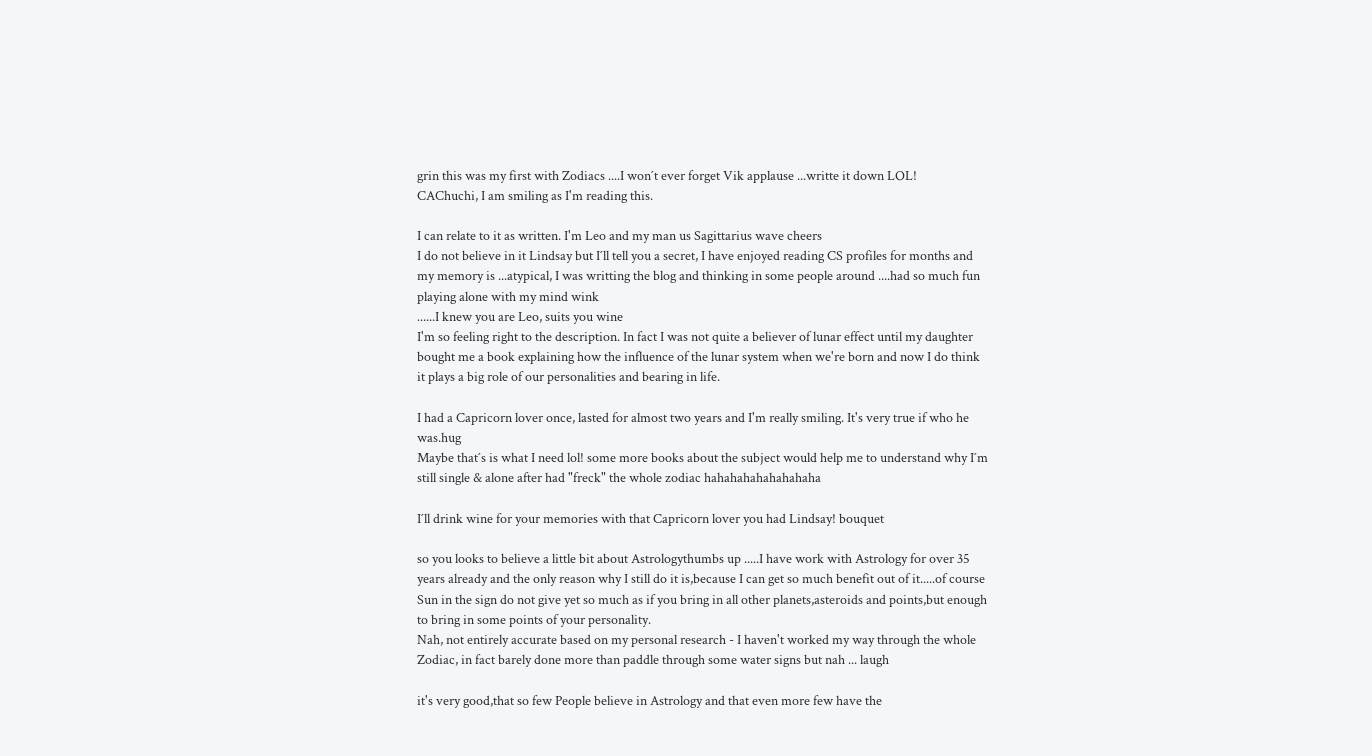grin this was my first with Zodiacs ....I won´t ever forget Vik applause ...writte it down LOL!
CAChuchi, I am smiling as I'm reading this.

I can relate to it as written. I'm Leo and my man us Sagittarius wave cheers
I do not believe in it Lindsay but I´ll tell you a secret, I have enjoyed reading CS profiles for months and my memory is ...atypical, I was writting the blog and thinking in some people around ....had so much fun playing alone with my mind wink
......I knew you are Leo, suits you wine
I'm so feeling right to the description. In fact I was not quite a believer of lunar effect until my daughter bought me a book explaining how the influence of the lunar system when we're born and now I do think it plays a big role of our personalities and bearing in life.

I had a Capricorn lover once, lasted for almost two years and I'm really smiling. It's very true if who he was.hug
Maybe that´s is what I need lol! some more books about the subject would help me to understand why I´m still single & alone after had "freck" the whole zodiac hahahahahahahahaha

I´ll drink wine for your memories with that Capricorn lover you had Lindsay! bouquet

so you looks to believe a little bit about Astrologythumbs up .....I have work with Astrology for over 35 years already and the only reason why I still do it is,because I can get so much benefit out of it.....of course Sun in the sign do not give yet so much as if you bring in all other planets,asteroids and points,but enough to bring in some points of your personality.
Nah, not entirely accurate based on my personal research - I haven't worked my way through the whole Zodiac, in fact barely done more than paddle through some water signs but nah ... laugh

it's very good,that so few People believe in Astrology and that even more few have the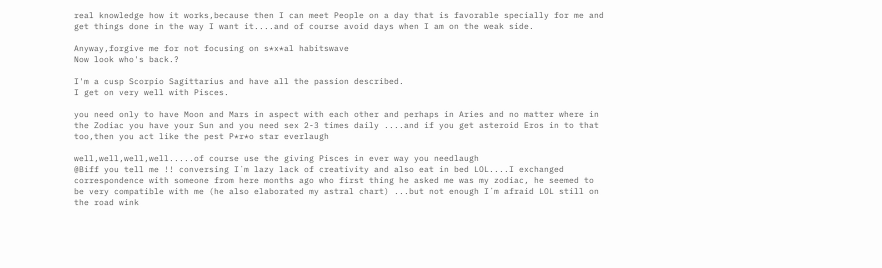real knowledge how it works,because then I can meet People on a day that is favorable specially for me and get things done in the way I want it....and of course avoid days when I am on the weak side.

Anyway,forgive me for not focusing on s*x*al habitswave
Now look who's back.?

I'm a cusp Scorpio Sagittarius and have all the passion described.
I get on very well with Pisces.

you need only to have Moon and Mars in aspect with each other and perhaps in Aries and no matter where in the Zodiac you have your Sun and you need sex 2-3 times daily ....and if you get asteroid Eros in to that too,then you act like the pest P*r*o star everlaugh

well,well,well,well.....of course use the giving Pisces in ever way you needlaugh
@Biff you tell me !! conversing I´m lazy lack of creativity and also eat in bed LOL....I exchanged correspondence with someone from here months ago who first thing he asked me was my zodiac, he seemed to be very compatible with me (he also elaborated my astral chart) ...but not enough I´m afraid LOL still on the road wink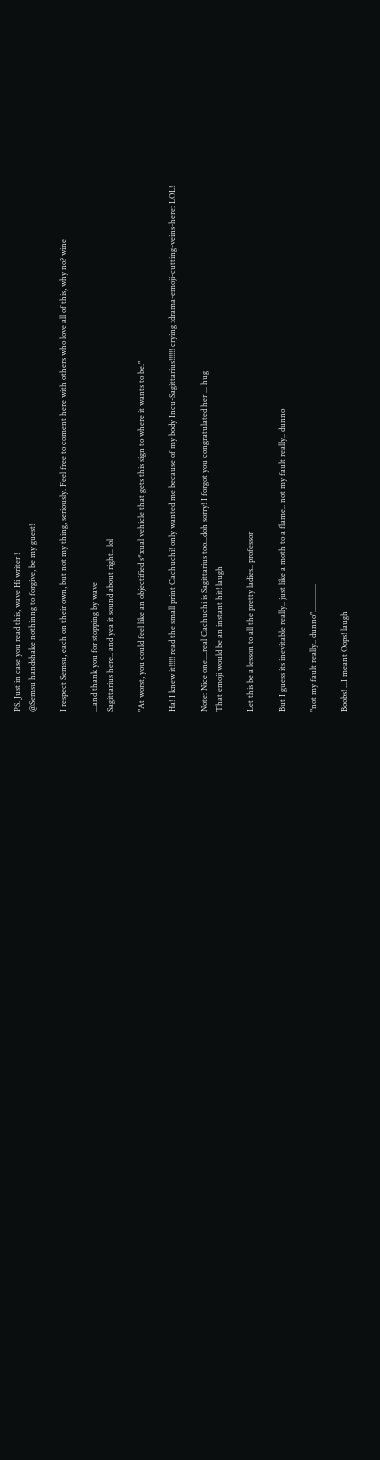PS. Just in case you read this, wave Hi writer !
@Semsu handshake nothinng to forgive, be my guest!

I respect Semsu, each on their own, but not my thing, seriously. Feel free to coment here with others who love all of this, why no? wine

...and thank you for stopping by wave
Sagittarius here.. and yea it sound about right.. lol

"At worst, you could feel like an objectified s*xual vehicle that gets this sign to where it wants to be."

Ha! I knew it!!!!! read the small print Cachuchi! only wanted me because of my body Incu-Sagittarius!!!!!! crying :drama-emoji-cutting-veins-here: LOL!

Note: Nice one....real Cachuchi is Sagittarius too...doh sorry! I forgot you congratulated her ... hug
That emoji would be an instant hit! laugh

Let this be a lesson to all the pretty ladies.. professor

But I guess its inevitable really.. just like a moth to a flame.. not my fault really.. dunno

"not my fault really.. dunno"..............

Boobs! ...I meant Oops! laugh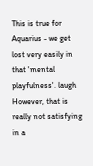This is true for Aquarius - we get lost very easily in that 'mental playfulness'. laugh However, that is really not satisfying in a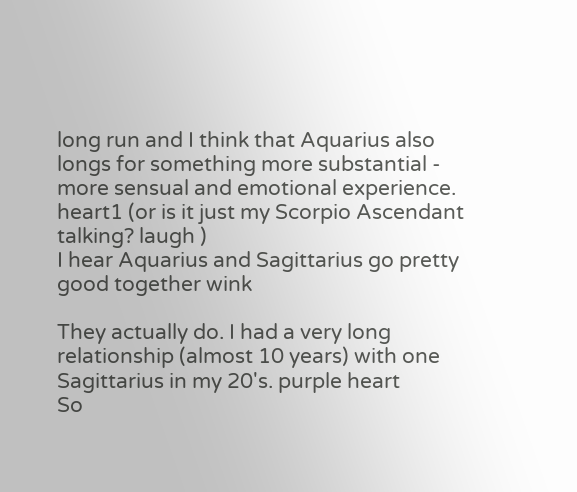long run and I think that Aquarius also longs for something more substantial - more sensual and emotional experience. heart1 (or is it just my Scorpio Ascendant talking? laugh )
I hear Aquarius and Sagittarius go pretty good together wink

They actually do. I had a very long relationship (almost 10 years) with one Sagittarius in my 20's. purple heart
So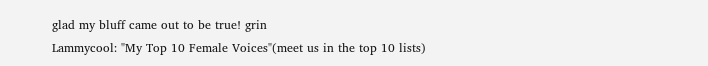glad my bluff came out to be true! grin
Lammycool: "My Top 10 Female Voices"(meet us in the top 10 lists)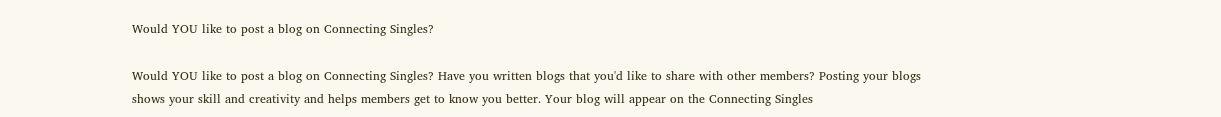Would YOU like to post a blog on Connecting Singles?

Would YOU like to post a blog on Connecting Singles? Have you written blogs that you'd like to share with other members? Posting your blogs shows your skill and creativity and helps members get to know you better. Your blog will appear on the Connecting Singles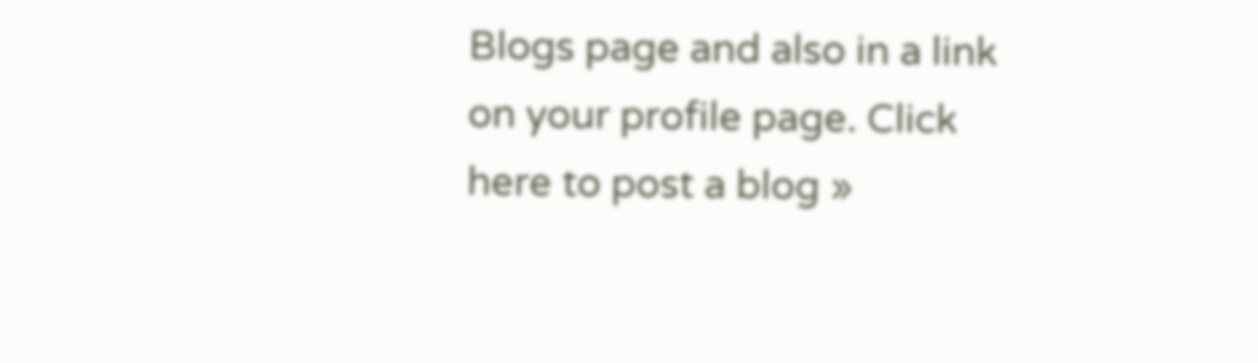Blogs page and also in a link on your profile page. Click here to post a blog »